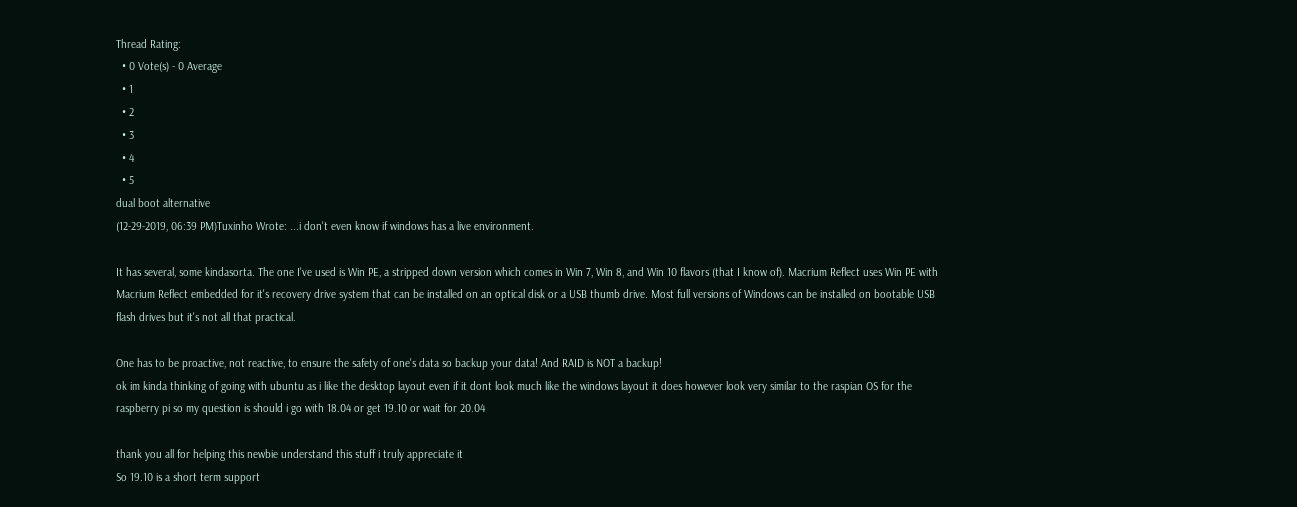Thread Rating:
  • 0 Vote(s) - 0 Average
  • 1
  • 2
  • 3
  • 4
  • 5
dual boot alternative
(12-29-2019, 06:39 PM)Tuxinho Wrote: ...i don't even know if windows has a live environment.

It has several, some kindasorta. The one I've used is Win PE, a stripped down version which comes in Win 7, Win 8, and Win 10 flavors (that I know of). Macrium Reflect uses Win PE with Macrium Reflect embedded for it's recovery drive system that can be installed on an optical disk or a USB thumb drive. Most full versions of Windows can be installed on bootable USB flash drives but it's not all that practical.

One has to be proactive, not reactive, to ensure the safety of one's data so backup your data! And RAID is NOT a backup!
ok im kinda thinking of going with ubuntu as i like the desktop layout even if it dont look much like the windows layout it does however look very similar to the raspian OS for the raspberry pi so my question is should i go with 18.04 or get 19.10 or wait for 20.04

thank you all for helping this newbie understand this stuff i truly appreciate it
So 19.10 is a short term support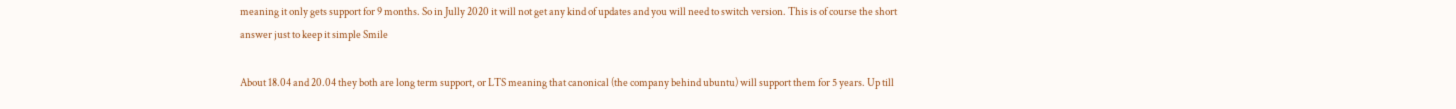meaning it only gets support for 9 months. So in Jully 2020 it will not get any kind of updates and you will need to switch version. This is of course the short answer just to keep it simple Smile

About 18.04 and 20.04 they both are long term support, or LTS meaning that canonical (the company behind ubuntu) will support them for 5 years. Up till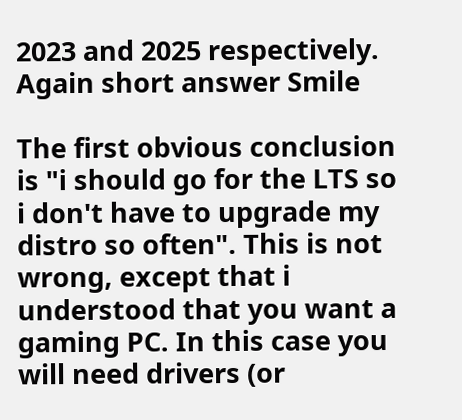2023 and 2025 respectively. Again short answer Smile

The first obvious conclusion is "i should go for the LTS so i don't have to upgrade my distro so often". This is not wrong, except that i understood that you want a gaming PC. In this case you will need drivers (or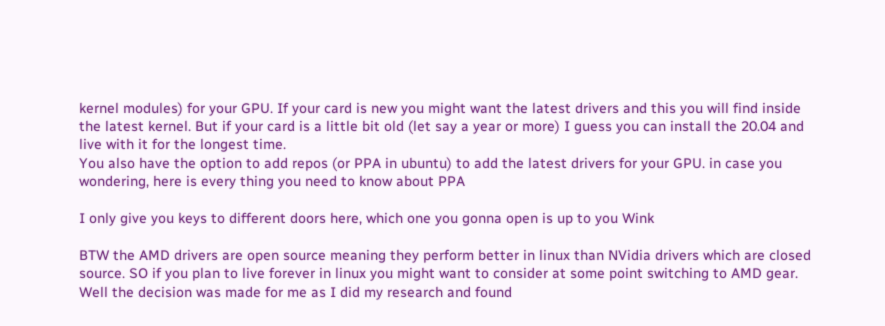kernel modules) for your GPU. If your card is new you might want the latest drivers and this you will find inside the latest kernel. But if your card is a little bit old (let say a year or more) I guess you can install the 20.04 and live with it for the longest time.
You also have the option to add repos (or PPA in ubuntu) to add the latest drivers for your GPU. in case you wondering, here is every thing you need to know about PPA

I only give you keys to different doors here, which one you gonna open is up to you Wink

BTW the AMD drivers are open source meaning they perform better in linux than NVidia drivers which are closed source. SO if you plan to live forever in linux you might want to consider at some point switching to AMD gear.
Well the decision was made for me as I did my research and found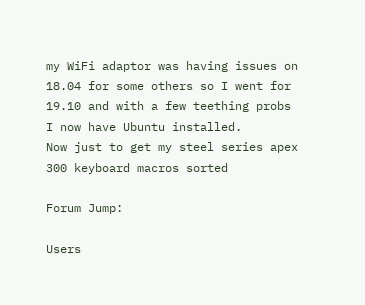my WiFi adaptor was having issues on 18.04 for some others so I went for 19.10 and with a few teething probs I now have Ubuntu installed.
Now just to get my steel series apex 300 keyboard macros sorted

Forum Jump:

Users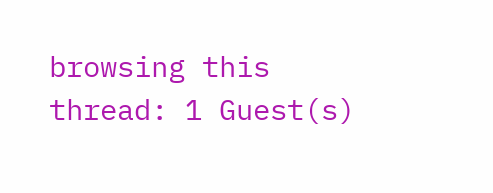browsing this thread: 1 Guest(s)